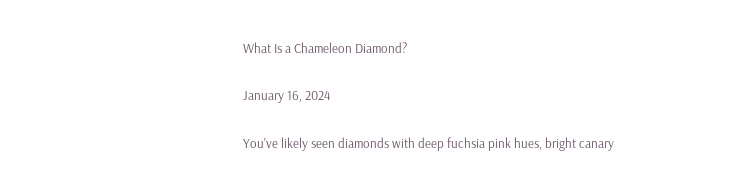What Is a Chameleon Diamond?

January 16, 2024

You've likely seen diamonds with deep fuchsia pink hues, bright canary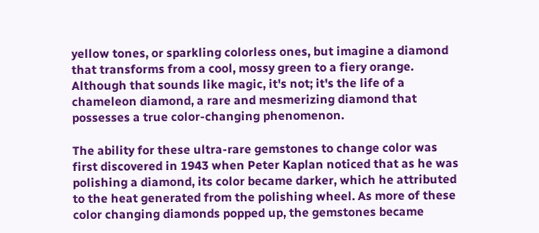yellow tones, or sparkling colorless ones, but imagine a diamond that transforms from a cool, mossy green to a fiery orange. Although that sounds like magic, it's not; it's the life of a chameleon diamond, a rare and mesmerizing diamond that possesses a true color-changing phenomenon.

The ability for these ultra-rare gemstones to change color was first discovered in 1943 when Peter Kaplan noticed that as he was polishing a diamond, its color became darker, which he attributed to the heat generated from the polishing wheel. As more of these color changing diamonds popped up, the gemstones became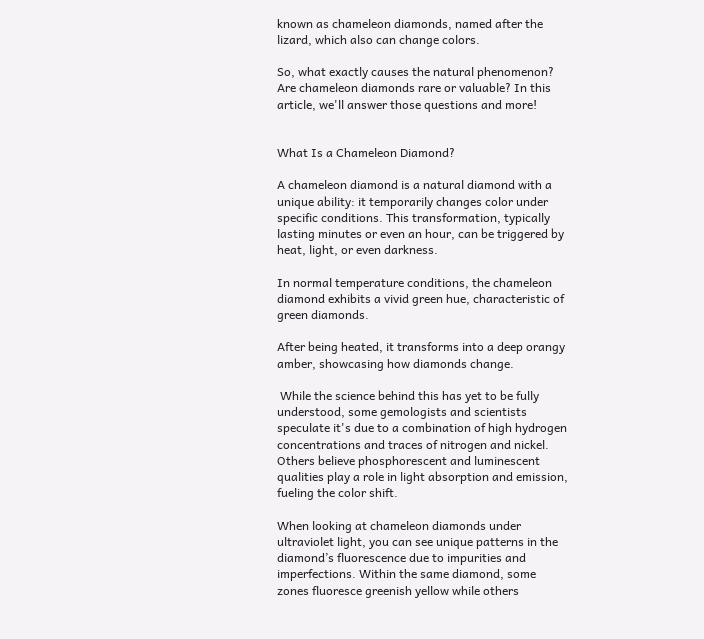known as chameleon diamonds, named after the lizard, which also can change colors.

So, what exactly causes the natural phenomenon? Are chameleon diamonds rare or valuable? In this article, we'll answer those questions and more!


What Is a Chameleon Diamond?

A chameleon diamond is a natural diamond with a unique ability: it temporarily changes color under specific conditions. This transformation, typically lasting minutes or even an hour, can be triggered by heat, light, or even darkness.

In normal temperature conditions, the chameleon diamond exhibits a vivid green hue, characteristic of green diamonds.

After being heated, it transforms into a deep orangy amber, showcasing how diamonds change.

 While the science behind this has yet to be fully understood, some gemologists and scientists speculate it's due to a combination of high hydrogen concentrations and traces of nitrogen and nickel. Others believe phosphorescent and luminescent qualities play a role in light absorption and emission, fueling the color shift.

When looking at chameleon diamonds under ultraviolet light, you can see unique patterns in the diamond’s fluorescence due to impurities and imperfections. Within the same diamond, some zones fluoresce greenish yellow while others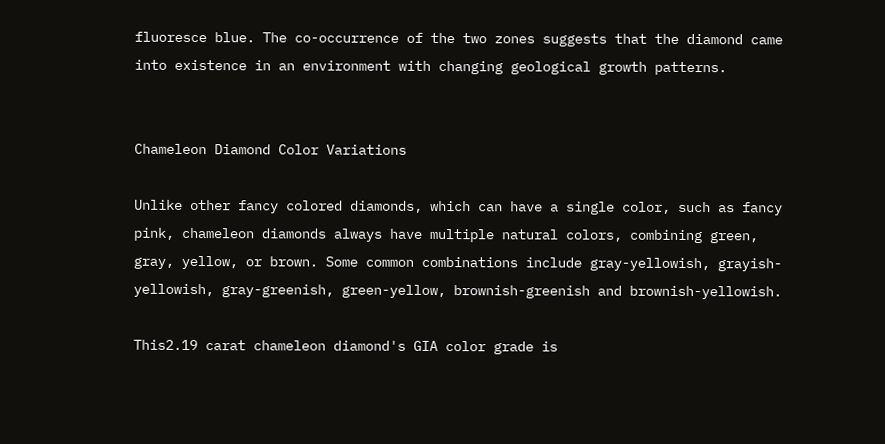fluoresce blue. The co-occurrence of the two zones suggests that the diamond came into existence in an environment with changing geological growth patterns.


Chameleon Diamond Color Variations

Unlike other fancy colored diamonds, which can have a single color, such as fancy pink, chameleon diamonds always have multiple natural colors, combining green, gray, yellow, or brown. Some common combinations include gray-yellowish, grayish-yellowish, gray-greenish, green-yellow, brownish-greenish and brownish-yellowish.

This2.19 carat chameleon diamond's GIA color grade is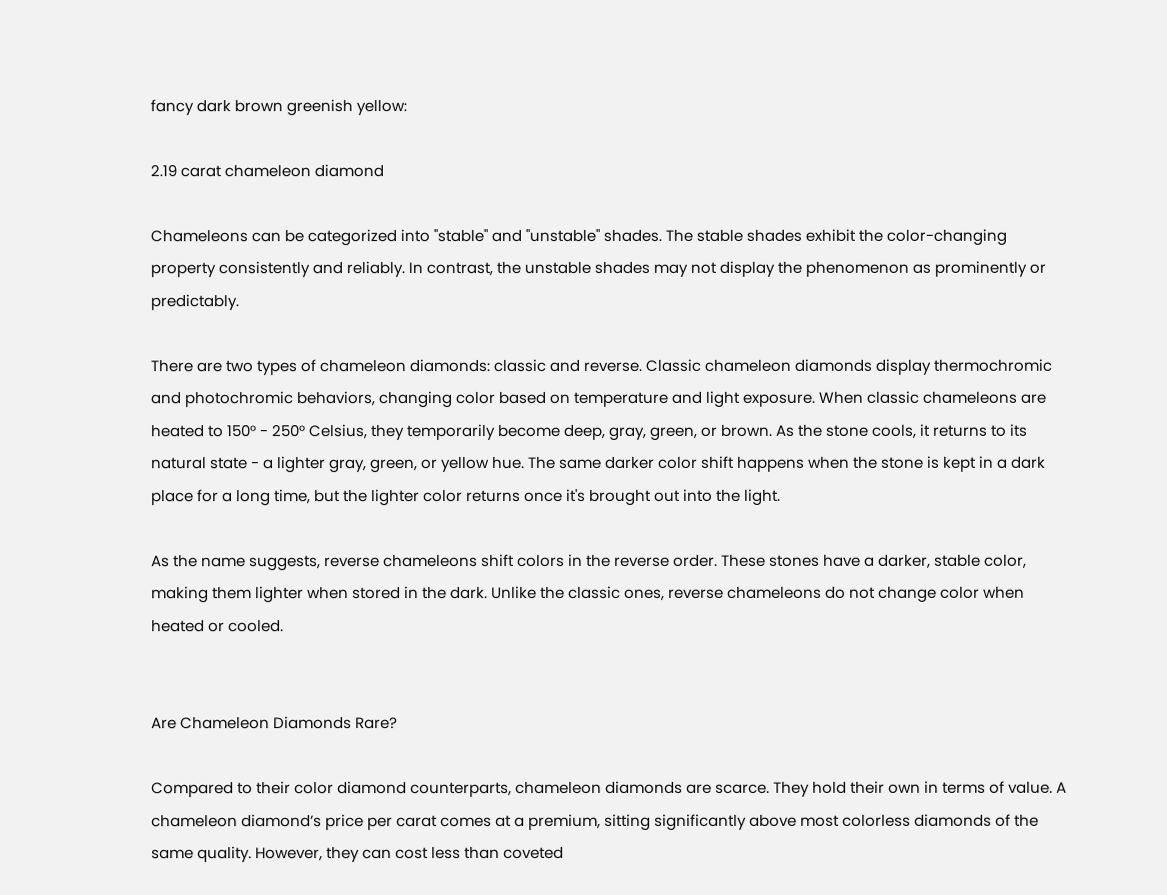fancy dark brown greenish yellow:

2.19 carat chameleon diamond

Chameleons can be categorized into "stable" and "unstable" shades. The stable shades exhibit the color-changing property consistently and reliably. In contrast, the unstable shades may not display the phenomenon as prominently or predictably.

There are two types of chameleon diamonds: classic and reverse. Classic chameleon diamonds display thermochromic and photochromic behaviors, changing color based on temperature and light exposure. When classic chameleons are heated to 150° - 250° Celsius, they temporarily become deep, gray, green, or brown. As the stone cools, it returns to its natural state - a lighter gray, green, or yellow hue. The same darker color shift happens when the stone is kept in a dark place for a long time, but the lighter color returns once it's brought out into the light.

As the name suggests, reverse chameleons shift colors in the reverse order. These stones have a darker, stable color, making them lighter when stored in the dark. Unlike the classic ones, reverse chameleons do not change color when heated or cooled.


Are Chameleon Diamonds Rare?

Compared to their color diamond counterparts, chameleon diamonds are scarce. They hold their own in terms of value. A chameleon diamond’s price per carat comes at a premium, sitting significantly above most colorless diamonds of the same quality. However, they can cost less than coveted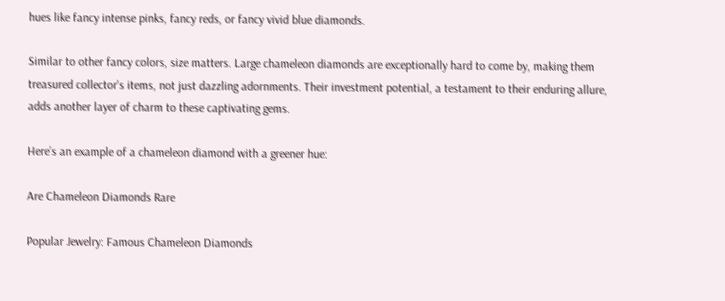hues like fancy intense pinks, fancy reds, or fancy vivid blue diamonds.

Similar to other fancy colors, size matters. Large chameleon diamonds are exceptionally hard to come by, making them treasured collector's items, not just dazzling adornments. Their investment potential, a testament to their enduring allure, adds another layer of charm to these captivating gems.

Here’s an example of a chameleon diamond with a greener hue:

Are Chameleon Diamonds Rare

Popular Jewelry: Famous Chameleon Diamonds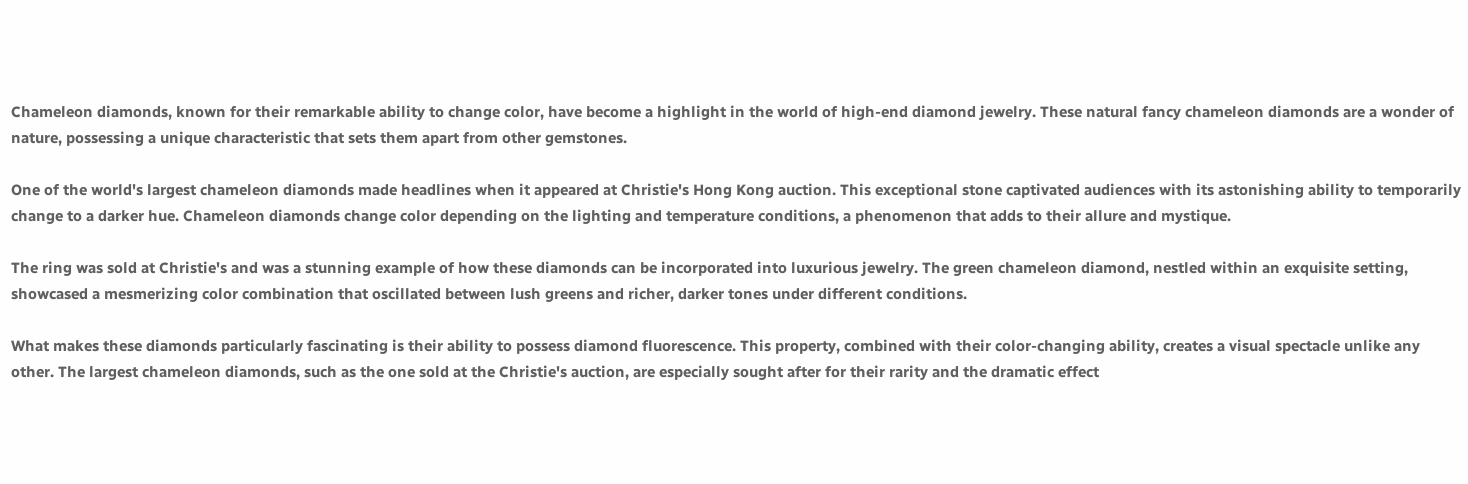Chameleon diamonds, known for their remarkable ability to change color, have become a highlight in the world of high-end diamond jewelry. These natural fancy chameleon diamonds are a wonder of nature, possessing a unique characteristic that sets them apart from other gemstones.

One of the world's largest chameleon diamonds made headlines when it appeared at Christie's Hong Kong auction. This exceptional stone captivated audiences with its astonishing ability to temporarily change to a darker hue. Chameleon diamonds change color depending on the lighting and temperature conditions, a phenomenon that adds to their allure and mystique.

The ring was sold at Christie's and was a stunning example of how these diamonds can be incorporated into luxurious jewelry. The green chameleon diamond, nestled within an exquisite setting, showcased a mesmerizing color combination that oscillated between lush greens and richer, darker tones under different conditions.

What makes these diamonds particularly fascinating is their ability to possess diamond fluorescence. This property, combined with their color-changing ability, creates a visual spectacle unlike any other. The largest chameleon diamonds, such as the one sold at the Christie's auction, are especially sought after for their rarity and the dramatic effect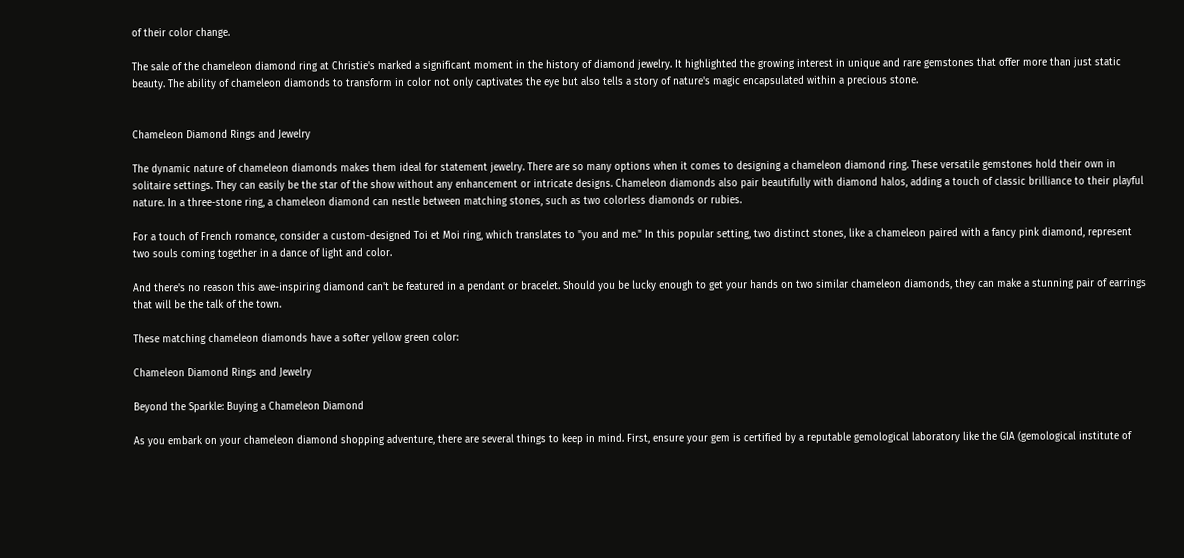of their color change.

The sale of the chameleon diamond ring at Christie's marked a significant moment in the history of diamond jewelry. It highlighted the growing interest in unique and rare gemstones that offer more than just static beauty. The ability of chameleon diamonds to transform in color not only captivates the eye but also tells a story of nature's magic encapsulated within a precious stone.


Chameleon Diamond Rings and Jewelry

The dynamic nature of chameleon diamonds makes them ideal for statement jewelry. There are so many options when it comes to designing a chameleon diamond ring. These versatile gemstones hold their own in solitaire settings. They can easily be the star of the show without any enhancement or intricate designs. Chameleon diamonds also pair beautifully with diamond halos, adding a touch of classic brilliance to their playful nature. In a three-stone ring, a chameleon diamond can nestle between matching stones, such as two colorless diamonds or rubies.

For a touch of French romance, consider a custom-designed Toi et Moi ring, which translates to "you and me." In this popular setting, two distinct stones, like a chameleon paired with a fancy pink diamond, represent two souls coming together in a dance of light and color.

And there's no reason this awe-inspiring diamond can't be featured in a pendant or bracelet. Should you be lucky enough to get your hands on two similar chameleon diamonds, they can make a stunning pair of earrings that will be the talk of the town.

These matching chameleon diamonds have a softer yellow green color:

Chameleon Diamond Rings and Jewelry

Beyond the Sparkle: Buying a Chameleon Diamond

As you embark on your chameleon diamond shopping adventure, there are several things to keep in mind. First, ensure your gem is certified by a reputable gemological laboratory like the GIA (gemological institute of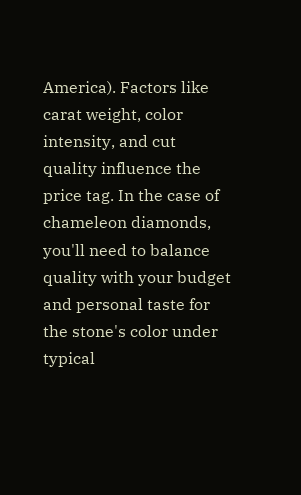America). Factors like carat weight, color intensity, and cut quality influence the price tag. In the case of chameleon diamonds, you'll need to balance quality with your budget and personal taste for the stone's color under typical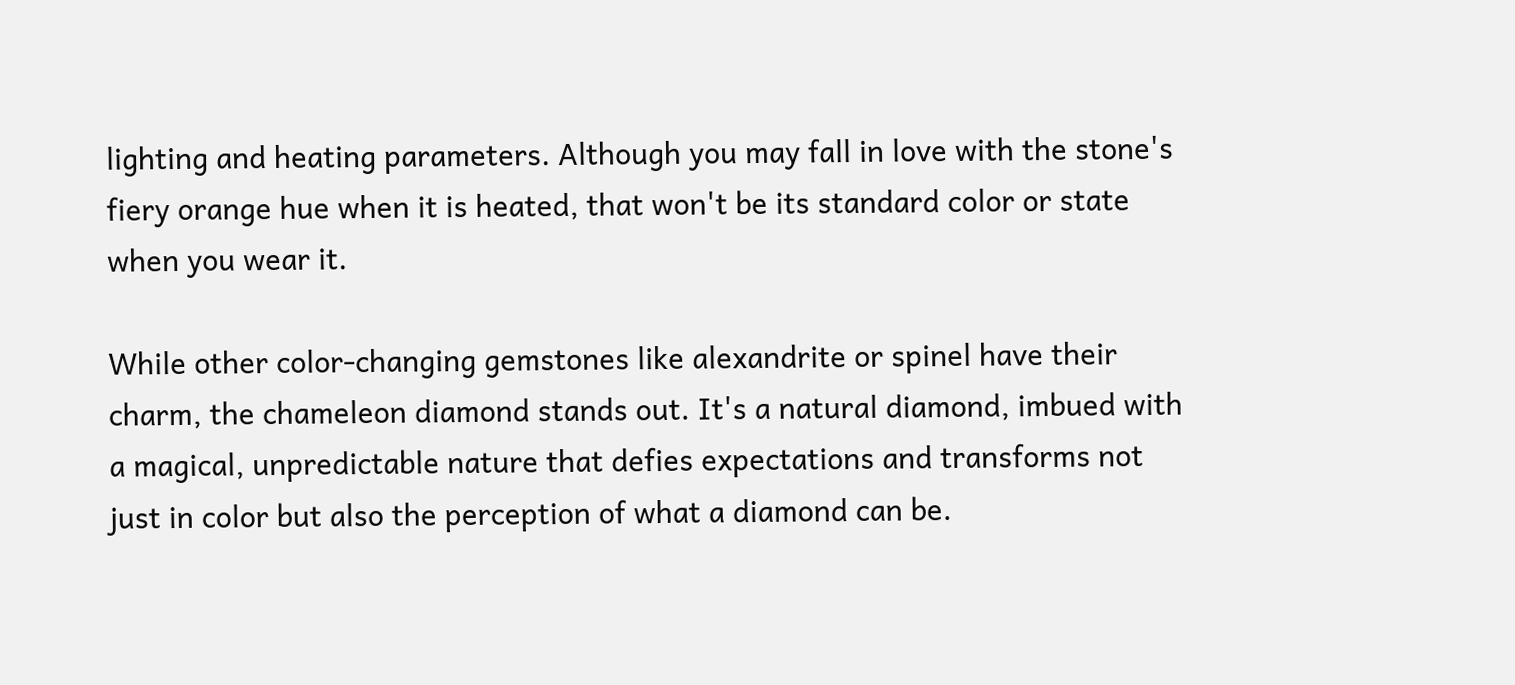lighting and heating parameters. Although you may fall in love with the stone's fiery orange hue when it is heated, that won't be its standard color or state when you wear it.

While other color-changing gemstones like alexandrite or spinel have their charm, the chameleon diamond stands out. It's a natural diamond, imbued with a magical, unpredictable nature that defies expectations and transforms not just in color but also the perception of what a diamond can be.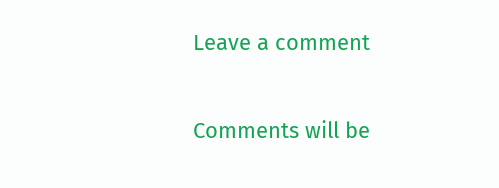Leave a comment

Comments will be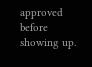approved before showing up.